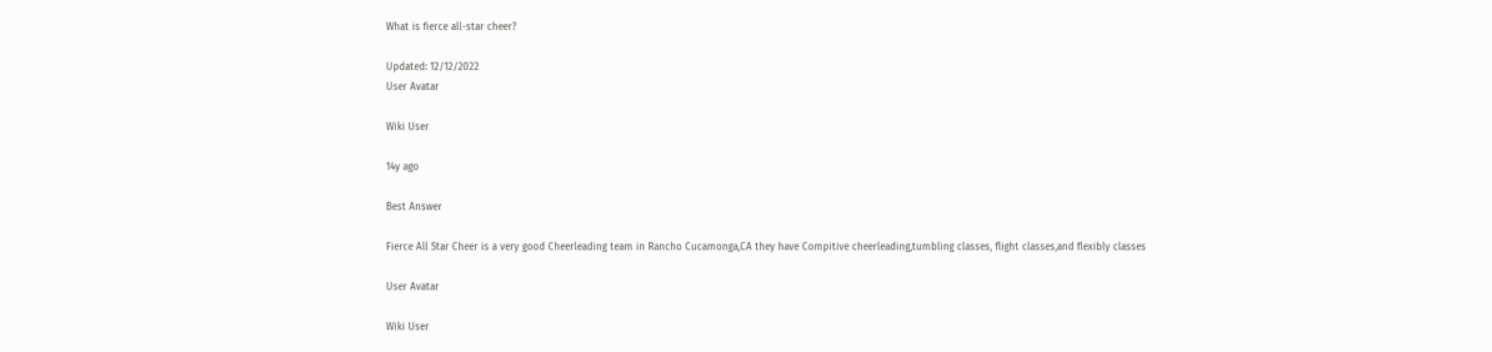What is fierce all-star cheer?

Updated: 12/12/2022
User Avatar

Wiki User

14y ago

Best Answer

Fierce All Star Cheer is a very good Cheerleading team in Rancho Cucamonga,CA they have Compitive cheerleading,tumbling classes, flight classes,and flexibly classes

User Avatar

Wiki User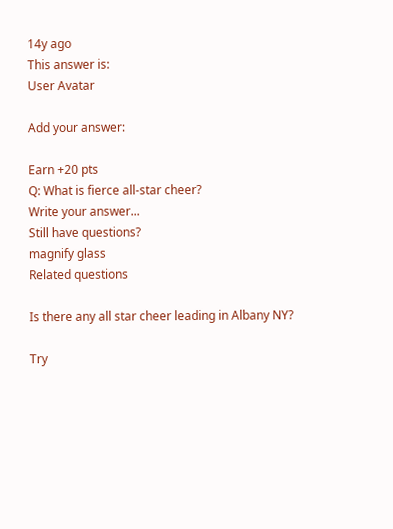14y ago
This answer is:
User Avatar

Add your answer:

Earn +20 pts
Q: What is fierce all-star cheer?
Write your answer...
Still have questions?
magnify glass
Related questions

Is there any all star cheer leading in Albany NY?

Try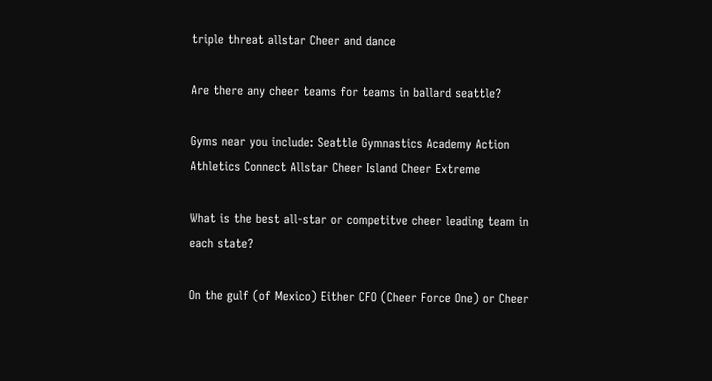triple threat allstar Cheer and dance

Are there any cheer teams for teams in ballard seattle?

Gyms near you include: Seattle Gymnastics Academy Action Athletics Connect Allstar Cheer Island Cheer Extreme

What is the best all-star or competitve cheer leading team in each state?

On the gulf (of Mexico) Either CFO (Cheer Force One) or Cheer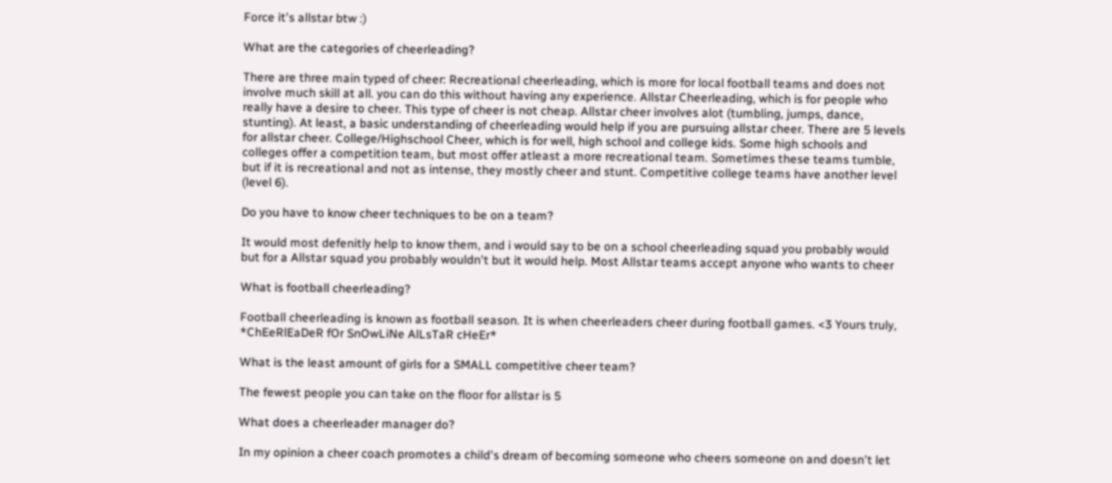Force it's allstar btw :)

What are the categories of cheerleading?

There are three main typed of cheer: Recreational cheerleading, which is more for local football teams and does not involve much skill at all. you can do this without having any experience. Allstar Cheerleading, which is for people who really have a desire to cheer. This type of cheer is not cheap. Allstar cheer involves alot (tumbling, jumps, dance, stunting). At least, a basic understanding of cheerleading would help if you are pursuing allstar cheer. There are 5 levels for allstar cheer. College/Highschool Cheer, which is for well, high school and college kids. Some high schools and colleges offer a competition team, but most offer atleast a more recreational team. Sometimes these teams tumble, but if it is recreational and not as intense, they mostly cheer and stunt. Competitive college teams have another level (level 6).

Do you have to know cheer techniques to be on a team?

It would most defenitly help to know them, and i would say to be on a school cheerleading squad you probably would but for a Allstar squad you probably wouldn't but it would help. Most Allstar teams accept anyone who wants to cheer

What is football cheerleading?

Football cheerleading is known as football season. It is when cheerleaders cheer during football games. <3 Yours truly, *ChEeRlEaDeR fOr SnOwLiNe AlLsTaR cHeEr*

What is the least amount of girls for a SMALL competitive cheer team?

The fewest people you can take on the floor for allstar is 5

What does a cheerleader manager do?

In my opinion a cheer coach promotes a child's dream of becoming someone who cheers someone on and doesn't let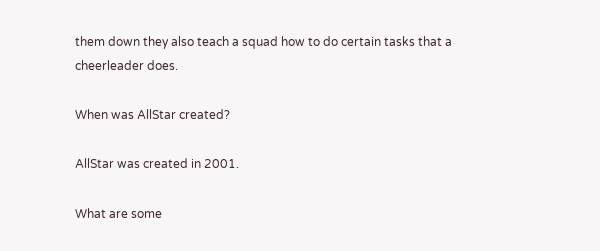them down they also teach a squad how to do certain tasks that a cheerleader does.

When was AllStar created?

AllStar was created in 2001.

What are some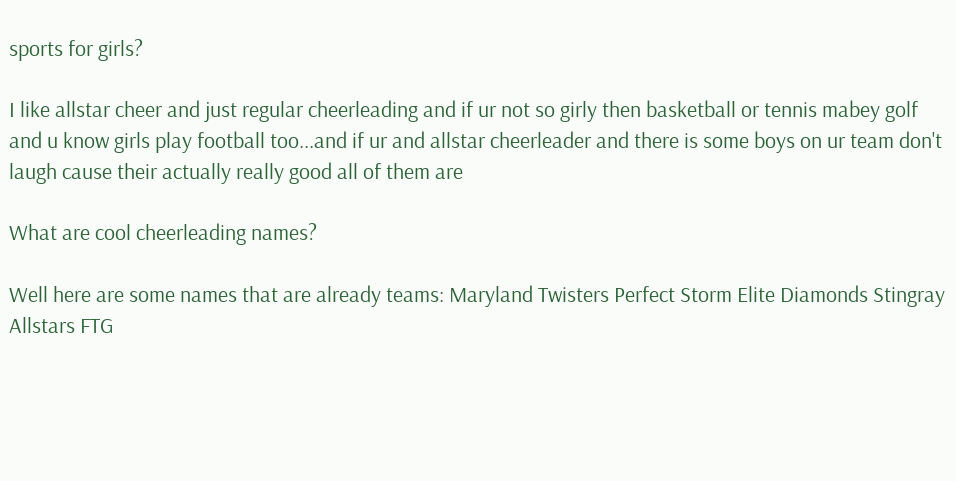sports for girls?

I like allstar cheer and just regular cheerleading and if ur not so girly then basketball or tennis mabey golf and u know girls play football too...and if ur and allstar cheerleader and there is some boys on ur team don't laugh cause their actually really good all of them are

What are cool cheerleading names?

Well here are some names that are already teams: Maryland Twisters Perfect Storm Elite Diamonds Stingray Allstars FTG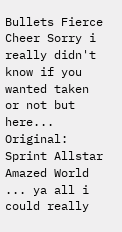Bullets Fierce Cheer Sorry i really didn't know if you wanted taken or not but here... Original: Sprint Allstar Amazed World ... ya all i could really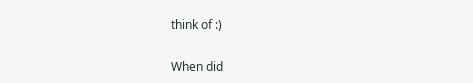think of :)

When did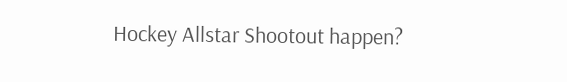Hockey Allstar Shootout happen?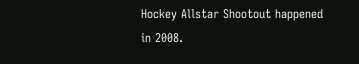Hockey Allstar Shootout happened in 2008.